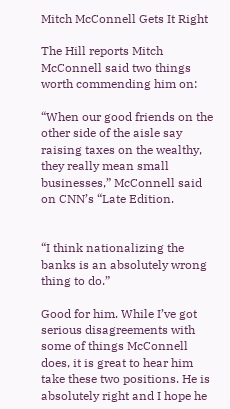Mitch McConnell Gets It Right

The Hill reports Mitch McConnell said two things worth commending him on:

“When our good friends on the other side of the aisle say raising taxes on the wealthy, they really mean small businesses,” McConnell said on CNN’s “Late Edition.


“I think nationalizing the banks is an absolutely wrong thing to do.”

Good for him. While I’ve got serious disagreements with some of things McConnell does, it is great to hear him take these two positions. He is absolutely right and I hope he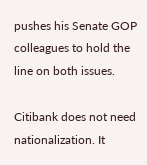pushes his Senate GOP colleagues to hold the line on both issues.

Citibank does not need nationalization. It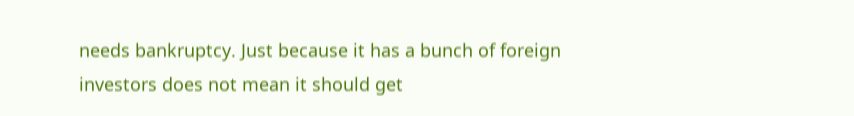needs bankruptcy. Just because it has a bunch of foreign investors does not mean it should get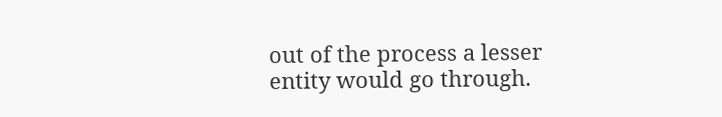out of the process a lesser entity would go through.